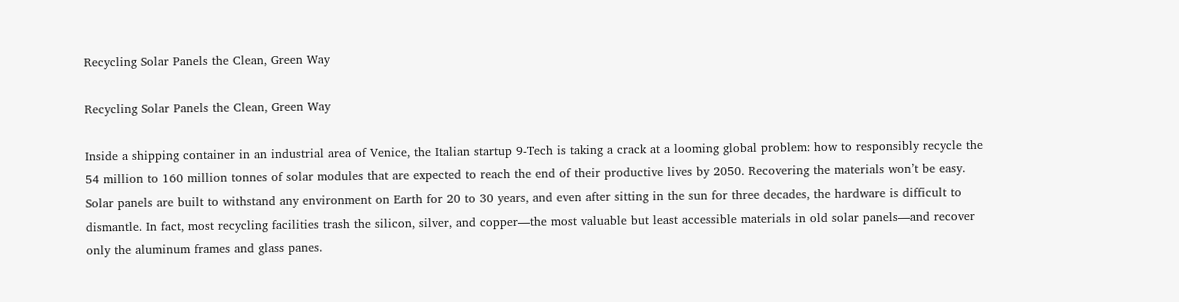Recycling Solar Panels the Clean, Green Way

Recycling Solar Panels the Clean, Green Way

Inside a shipping container in an industrial area of Venice, the Italian startup 9-Tech is taking a crack at a looming global problem: how to responsibly recycle the 54 million to 160 million tonnes of solar modules that are expected to reach the end of their productive lives by 2050. Recovering the materials won’t be easy. Solar panels are built to withstand any environment on Earth for 20 to 30 years, and even after sitting in the sun for three decades, the hardware is difficult to dismantle. In fact, most recycling facilities trash the silicon, silver, and copper—the most valuable but least accessible materials in old solar panels—and recover only the aluminum frames and glass panes.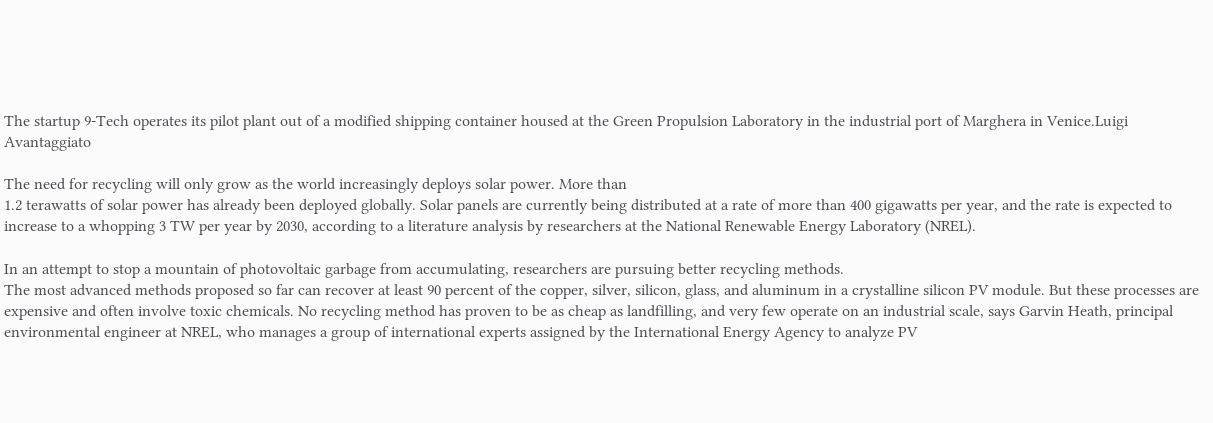The startup 9-Tech operates its pilot plant out of a modified shipping container housed at the Green Propulsion Laboratory in the industrial port of Marghera in Venice.Luigi Avantaggiato

The need for recycling will only grow as the world increasingly deploys solar power. More than
1.2 terawatts of solar power has already been deployed globally. Solar panels are currently being distributed at a rate of more than 400 gigawatts per year, and the rate is expected to increase to a whopping 3 TW per year by 2030, according to a literature analysis by researchers at the National Renewable Energy Laboratory (NREL).

In an attempt to stop a mountain of photovoltaic garbage from accumulating, researchers are pursuing better recycling methods.
The most advanced methods proposed so far can recover at least 90 percent of the copper, silver, silicon, glass, and aluminum in a crystalline silicon PV module. But these processes are expensive and often involve toxic chemicals. No recycling method has proven to be as cheap as landfilling, and very few operate on an industrial scale, says Garvin Heath, principal environmental engineer at NREL, who manages a group of international experts assigned by the International Energy Agency to analyze PV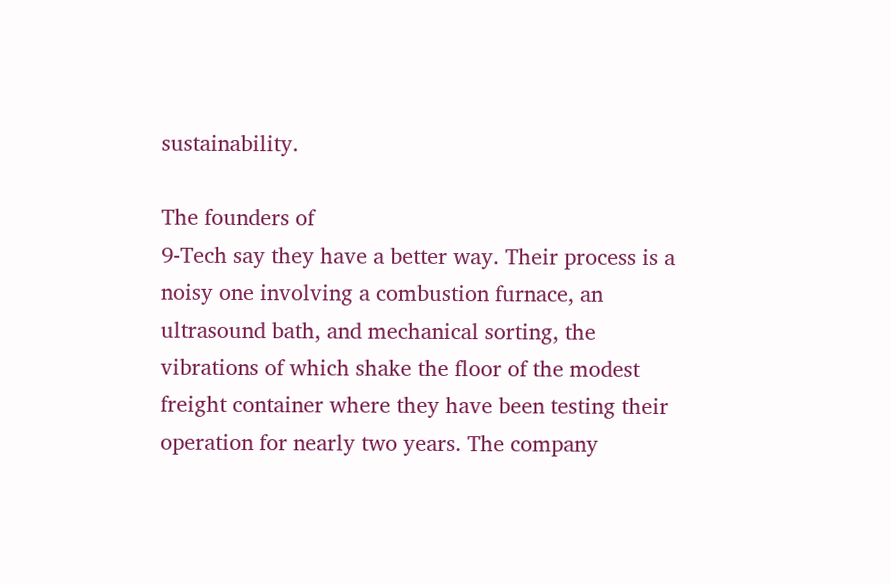sustainability.

The founders of
9-Tech say they have a better way. Their process is a noisy one involving a combustion furnace, an ultrasound bath, and mechanical sorting, the vibrations of which shake the floor of the modest freight container where they have been testing their operation for nearly two years. The company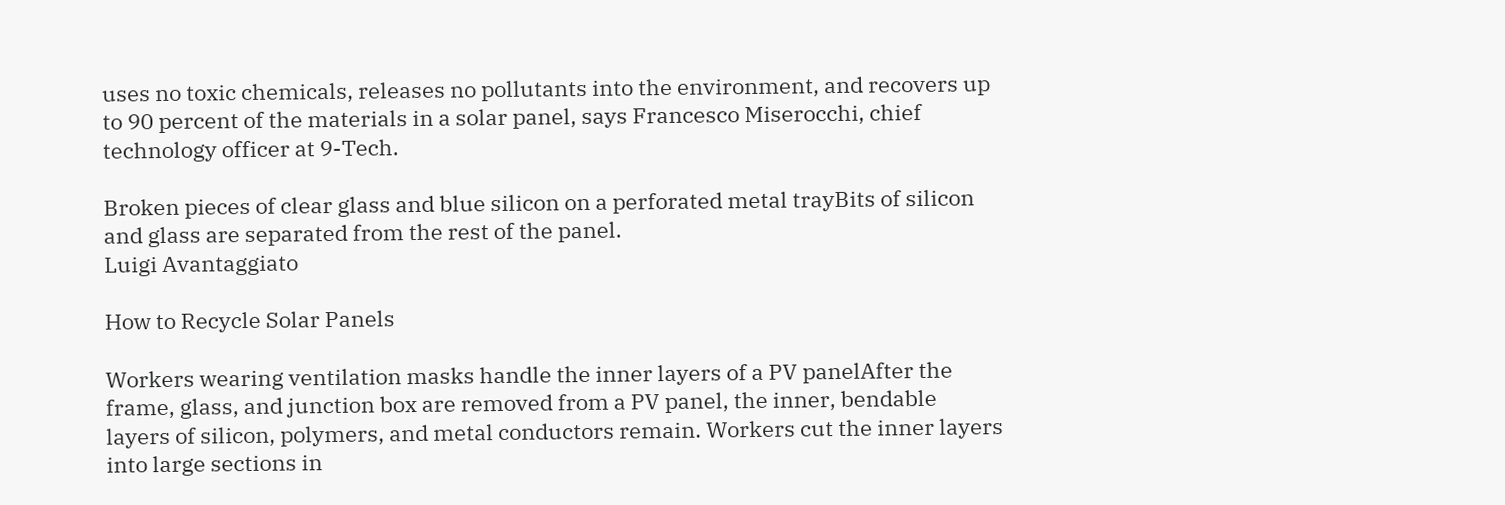uses no toxic chemicals, releases no pollutants into the environment, and recovers up to 90 percent of the materials in a solar panel, says Francesco Miserocchi, chief technology officer at 9-Tech.

Broken pieces of clear glass and blue silicon on a perforated metal trayBits of silicon and glass are separated from the rest of the panel.
Luigi Avantaggiato

How to Recycle Solar Panels

Workers wearing ventilation masks handle the inner layers of a PV panelAfter the frame, glass, and junction box are removed from a PV panel, the inner, bendable layers of silicon, polymers, and metal conductors remain. Workers cut the inner layers into large sections in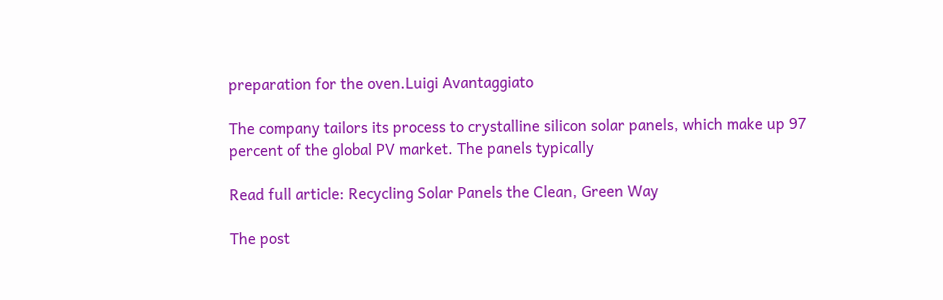preparation for the oven.Luigi Avantaggiato

The company tailors its process to crystalline silicon solar panels, which make up 97 percent of the global PV market. The panels typically

Read full article: Recycling Solar Panels the Clean, Green Way

The post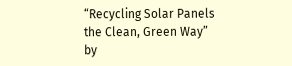“Recycling Solar Panels the Clean, Green Way” by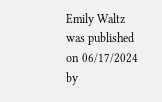Emily Waltz was published on 06/17/2024 by